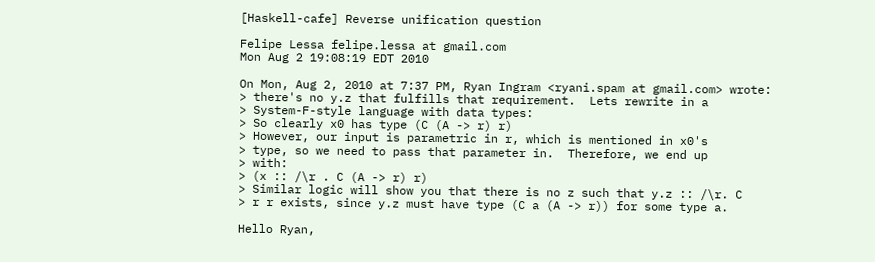[Haskell-cafe] Reverse unification question

Felipe Lessa felipe.lessa at gmail.com
Mon Aug 2 19:08:19 EDT 2010

On Mon, Aug 2, 2010 at 7:37 PM, Ryan Ingram <ryani.spam at gmail.com> wrote:
> there's no y.z that fulfills that requirement.  Lets rewrite in a
> System-F-style language with data types:
> So clearly x0 has type (C (A -> r) r)
> However, our input is parametric in r, which is mentioned in x0's
> type, so we need to pass that parameter in.  Therefore, we end up
> with:
> (x :: /\r . C (A -> r) r)
> Similar logic will show you that there is no z such that y.z :: /\r. C
> r r exists, since y.z must have type (C a (A -> r)) for some type a.

Hello Ryan,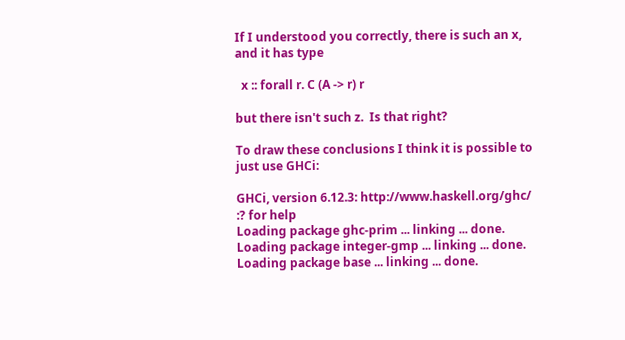If I understood you correctly, there is such an x, and it has type

  x :: forall r. C (A -> r) r

but there isn't such z.  Is that right?

To draw these conclusions I think it is possible to just use GHCi:

GHCi, version 6.12.3: http://www.haskell.org/ghc/  :? for help
Loading package ghc-prim ... linking ... done.
Loading package integer-gmp ... linking ... done.
Loading package base ... linking ... done.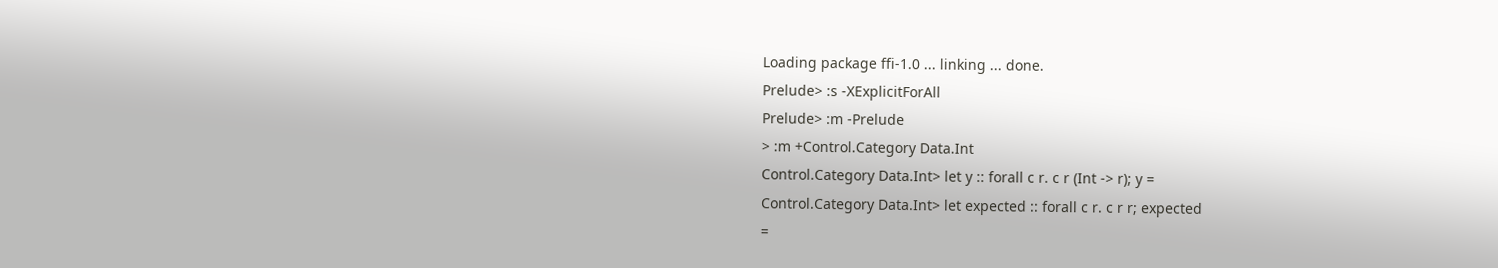Loading package ffi-1.0 ... linking ... done.
Prelude> :s -XExplicitForAll
Prelude> :m -Prelude
> :m +Control.Category Data.Int
Control.Category Data.Int> let y :: forall c r. c r (Int -> r); y =
Control.Category Data.Int> let expected :: forall c r. c r r; expected
=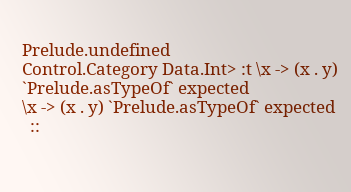Prelude.undefined
Control.Category Data.Int> :t \x -> (x . y) `Prelude.asTypeOf` expected
\x -> (x . y) `Prelude.asTypeOf` expected
  ::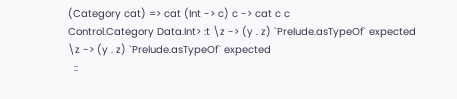(Category cat) => cat (Int -> c) c -> cat c c
Control.Category Data.Int> :t \z -> (y . z) `Prelude.asTypeOf` expected
\z -> (y . z) `Prelude.asTypeOf` expected
  ::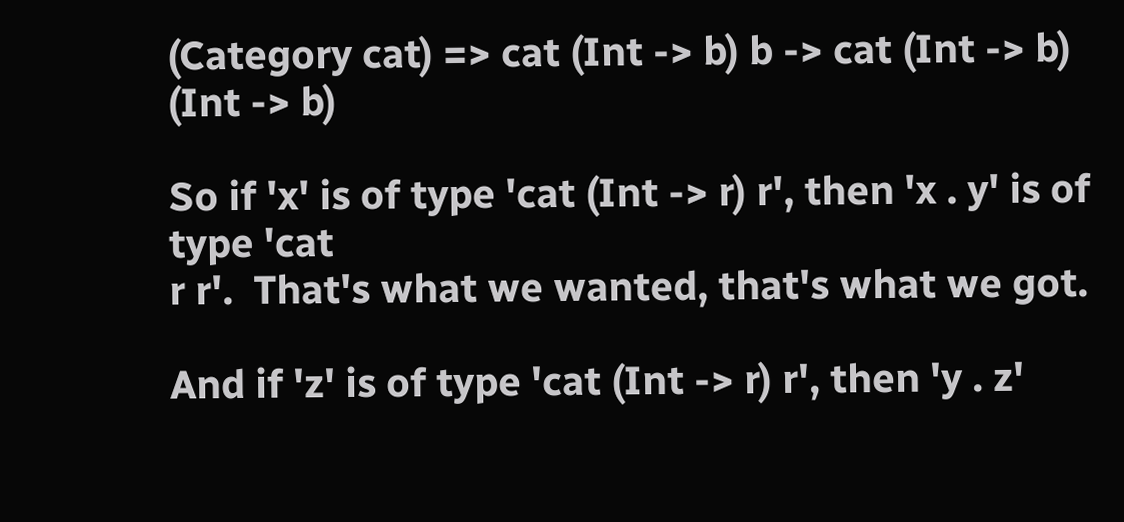(Category cat) => cat (Int -> b) b -> cat (Int -> b) (Int -> b)

So if 'x' is of type 'cat (Int -> r) r', then 'x . y' is of type 'cat
r r'.  That's what we wanted, that's what we got.

And if 'z' is of type 'cat (Int -> r) r', then 'y . z'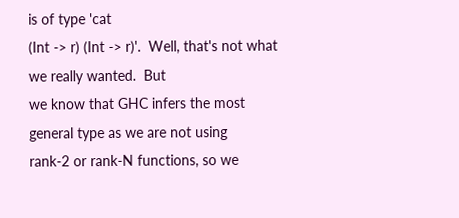is of type 'cat
(Int -> r) (Int -> r)'.  Well, that's not what we really wanted.  But
we know that GHC infers the most general type as we are not using
rank-2 or rank-N functions, so we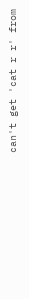can't get 'cat r r' from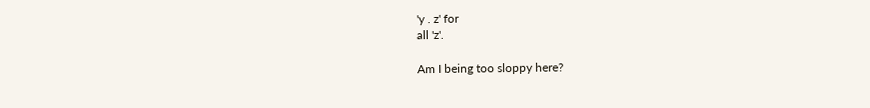'y . z' for
all 'z'.

Am I being too sloppy here?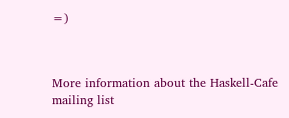=)



More information about the Haskell-Cafe mailing list